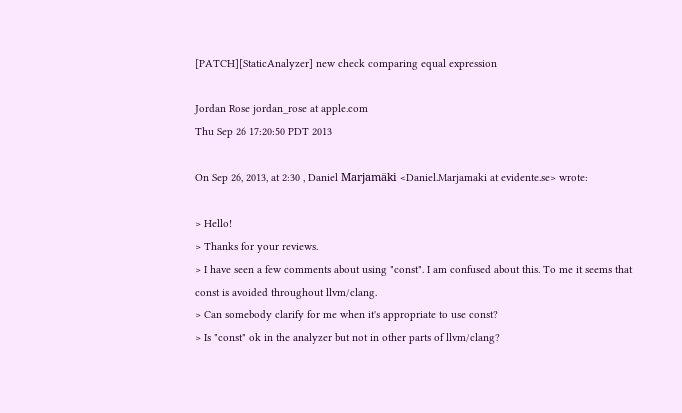[PATCH][StaticAnalyzer] new check comparing equal expression

Jordan Rose jordan_rose at apple.com
Thu Sep 26 17:20:50 PDT 2013

On Sep 26, 2013, at 2:30 , Daniel Marjamäki <Daniel.Marjamaki at evidente.se> wrote:

> Hello!
> Thanks for your reviews.
> I have seen a few comments about using "const". I am confused about this. To me it seems that const is avoided throughout llvm/clang.
> Can somebody clarify for me when it's appropriate to use const?
> Is "const" ok in the analyzer but not in other parts of llvm/clang?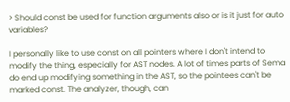> Should const be used for function arguments also or is it just for auto variables?

I personally like to use const on all pointers where I don't intend to modify the thing, especially for AST nodes. A lot of times parts of Sema do end up modifying something in the AST, so the pointees can't be marked const. The analyzer, though, can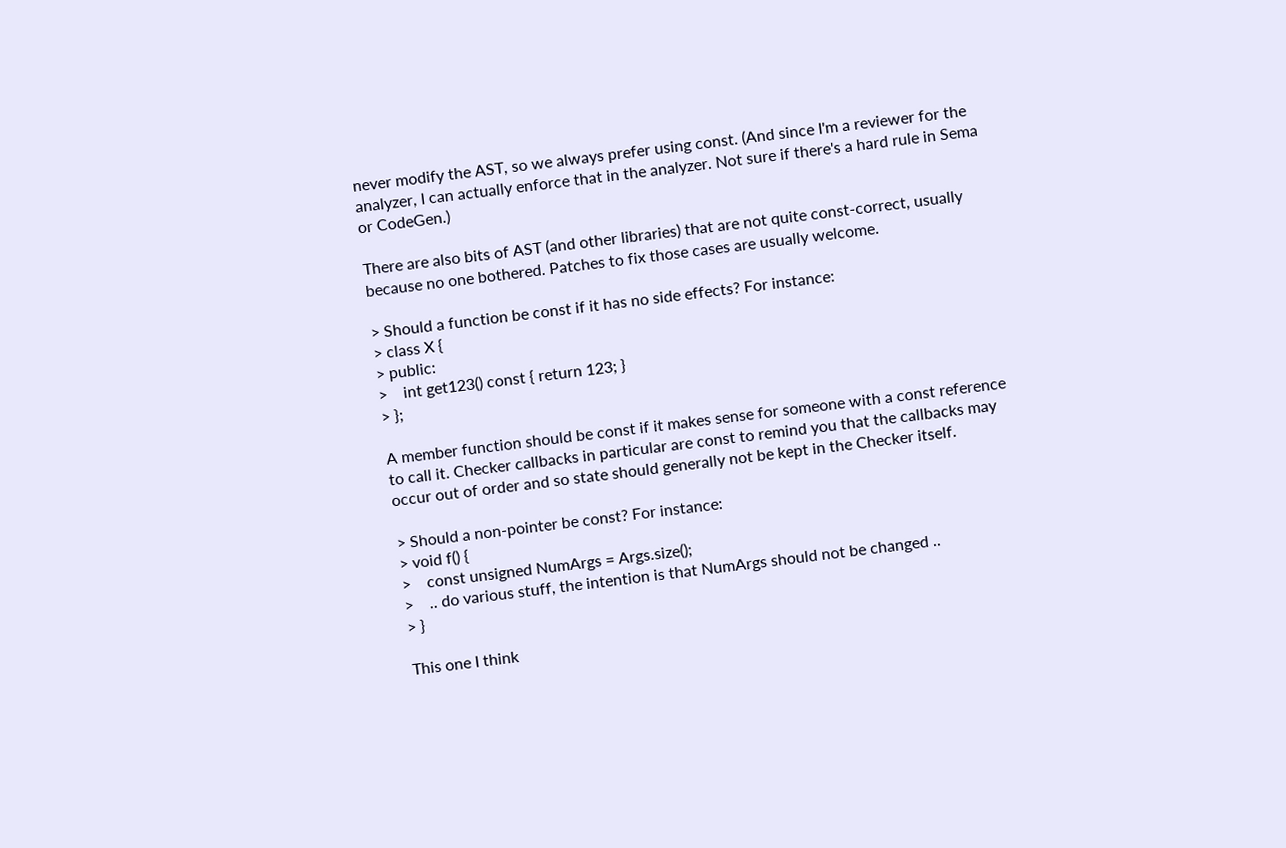never modify the AST, so we always prefer using const. (And since I'm a reviewer for the analyzer, I can actually enforce that in the analyzer. Not sure if there's a hard rule in Sema or CodeGen.)

There are also bits of AST (and other libraries) that are not quite const-correct, usually because no one bothered. Patches to fix those cases are usually welcome.

> Should a function be const if it has no side effects? For instance:
> class X {
> public:
>    int get123() const { return 123; }
> };

A member function should be const if it makes sense for someone with a const reference to call it. Checker callbacks in particular are const to remind you that the callbacks may occur out of order and so state should generally not be kept in the Checker itself.

> Should a non-pointer be const? For instance:
> void f() {
>    const unsigned NumArgs = Args.size();
>    .. do various stuff, the intention is that NumArgs should not be changed ..
> }

This one I think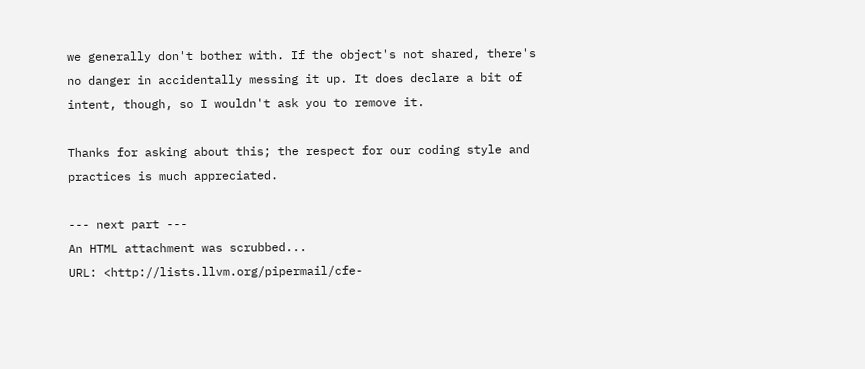we generally don't bother with. If the object's not shared, there's no danger in accidentally messing it up. It does declare a bit of intent, though, so I wouldn't ask you to remove it.

Thanks for asking about this; the respect for our coding style and practices is much appreciated.

--- next part ---
An HTML attachment was scrubbed...
URL: <http://lists.llvm.org/pipermail/cfe-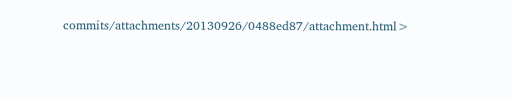commits/attachments/20130926/0488ed87/attachment.html>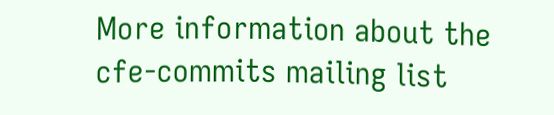More information about the cfe-commits mailing list